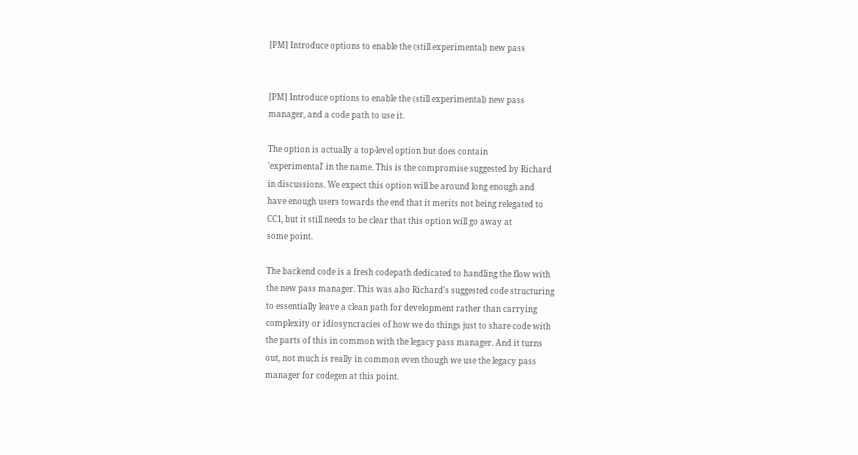[PM] Introduce options to enable the (still experimental) new pass


[PM] Introduce options to enable the (still experimental) new pass
manager, and a code path to use it.

The option is actually a top-level option but does contain
'experimental' in the name. This is the compromise suggested by Richard
in discussions. We expect this option will be around long enough and
have enough users towards the end that it merits not being relegated to
CC1, but it still needs to be clear that this option will go away at
some point.

The backend code is a fresh codepath dedicated to handling the flow with
the new pass manager. This was also Richard's suggested code structuring
to essentially leave a clean path for development rather than carrying
complexity or idiosyncracies of how we do things just to share code with
the parts of this in common with the legacy pass manager. And it turns
out, not much is really in common even though we use the legacy pass
manager for codegen at this point.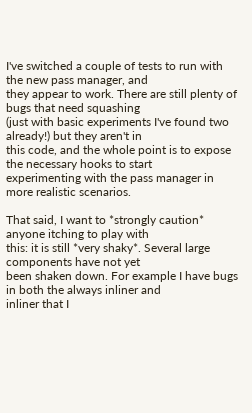I've switched a couple of tests to run with the new pass manager, and
they appear to work. There are still plenty of bugs that need squashing
(just with basic experiments I've found two already!) but they aren't in
this code, and the whole point is to expose the necessary hooks to start
experimenting with the pass manager in more realistic scenarios.

That said, I want to *strongly caution* anyone itching to play with
this: it is still *very shaky*. Several large components have not yet
been shaken down. For example I have bugs in both the always inliner and
inliner that I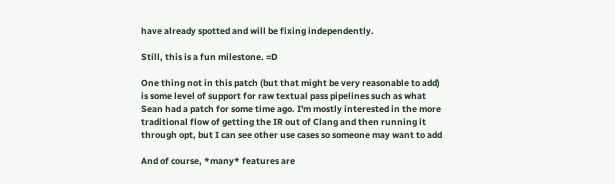have already spotted and will be fixing independently.

Still, this is a fun milestone. =D

One thing not in this patch (but that might be very reasonable to add)
is some level of support for raw textual pass pipelines such as what
Sean had a patch for some time ago. I'm mostly interested in the more
traditional flow of getting the IR out of Clang and then running it
through opt, but I can see other use cases so someone may want to add

And of course, *many* features are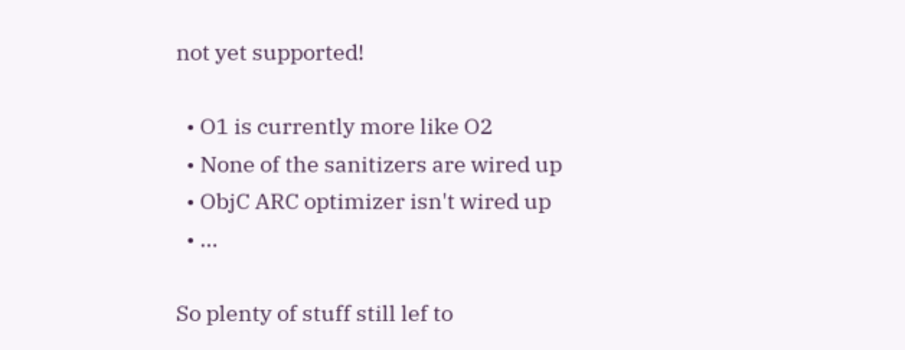not yet supported!

  • O1 is currently more like O2
  • None of the sanitizers are wired up
  • ObjC ARC optimizer isn't wired up
  • ...

So plenty of stuff still lef to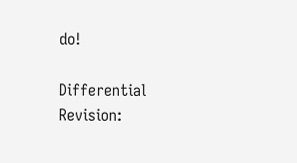do!

Differential Revision: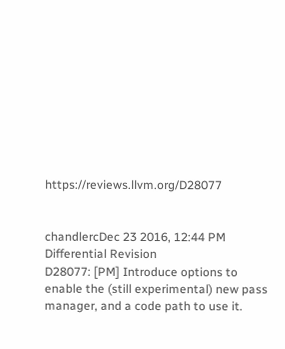https://reviews.llvm.org/D28077


chandlercDec 23 2016, 12:44 PM
Differential Revision
D28077: [PM] Introduce options to enable the (still experimental) new pass manager, and a code path to use it.